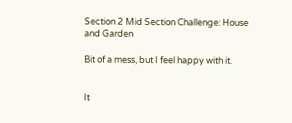Section 2 Mid Section Challenge: House and Garden

Bit of a mess, but I feel happy with it.


It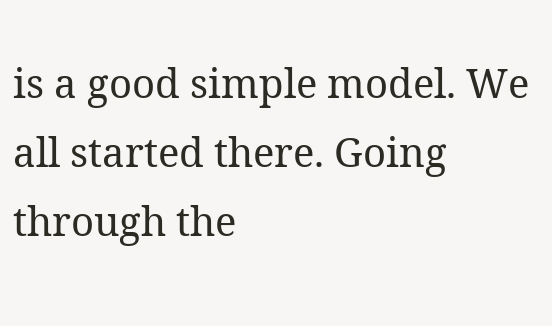is a good simple model. We all started there. Going through the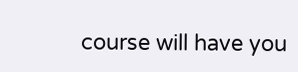course will have you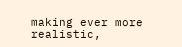making ever more realistic,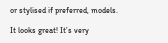or stylised if preferred, models.

It looks great! It’s very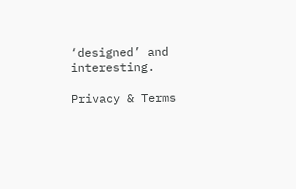‘designed’ and interesting.

Privacy & Terms